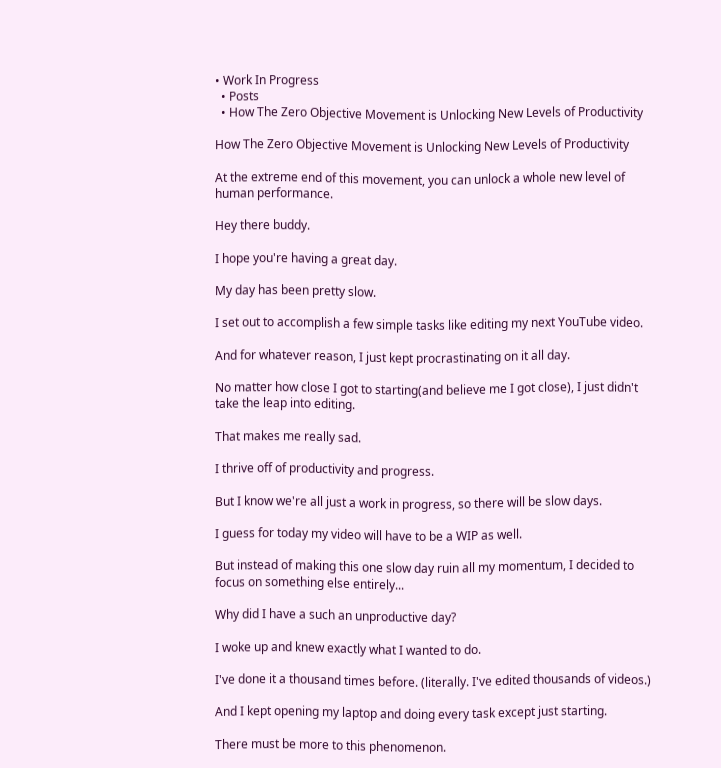• Work In Progress
  • Posts
  • How The Zero Objective Movement is Unlocking New Levels of Productivity

How The Zero Objective Movement is Unlocking New Levels of Productivity

At the extreme end of this movement, you can unlock a whole new level of human performance.

Hey there buddy.

I hope you're having a great day.

My day has been pretty slow.

I set out to accomplish a few simple tasks like editing my next YouTube video.

And for whatever reason, I just kept procrastinating on it all day.

No matter how close I got to starting(and believe me I got close), I just didn't take the leap into editing.

That makes me really sad.

I thrive off of productivity and progress.

But I know we're all just a work in progress, so there will be slow days.

I guess for today my video will have to be a WIP as well.

But instead of making this one slow day ruin all my momentum, I decided to focus on something else entirely...

Why did I have a such an unproductive day?

I woke up and knew exactly what I wanted to do.

I've done it a thousand times before. (literally. I've edited thousands of videos.)

And I kept opening my laptop and doing every task except just starting.

There must be more to this phenomenon.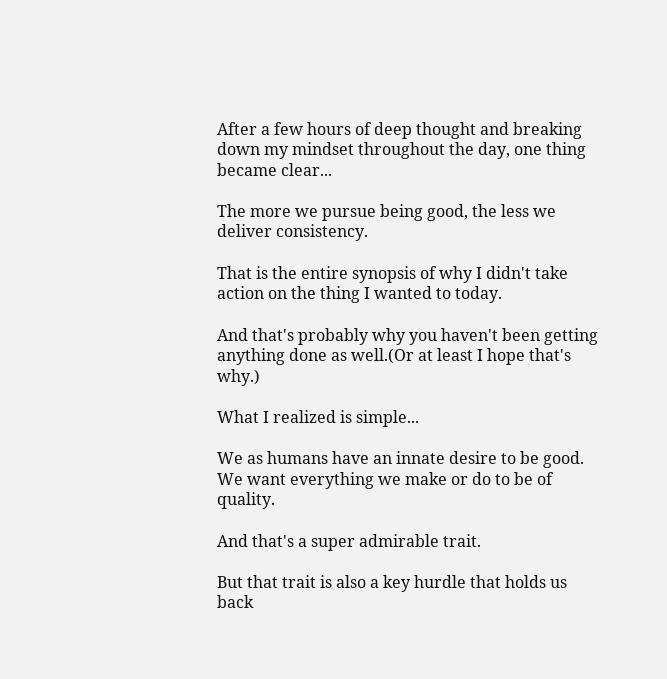After a few hours of deep thought and breaking down my mindset throughout the day, one thing became clear...

The more we pursue being good, the less we deliver consistency.

That is the entire synopsis of why I didn't take action on the thing I wanted to today.

And that's probably why you haven't been getting anything done as well.(Or at least I hope that's why.)

What I realized is simple...

We as humans have an innate desire to be good. We want everything we make or do to be of quality.

And that's a super admirable trait.

But that trait is also a key hurdle that holds us back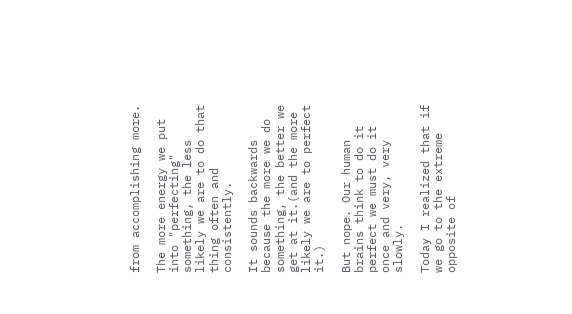from accomplishing more.

The more energy we put into "perfecting" something, the less likely we are to do that thing often and consistently.

It sounds backwards because the more we do something, the better we get at it.(and the more likely we are to perfect it.)

But nope. Our human brains think to do it perfect we must do it once and very, very slowly.

Today I realized that if we go to the extreme opposite of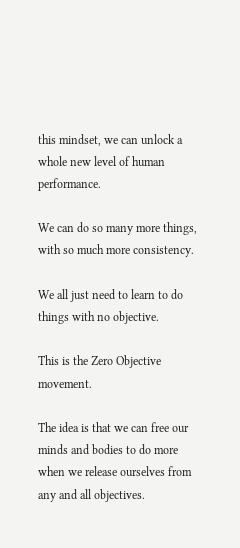this mindset, we can unlock a whole new level of human performance.

We can do so many more things, with so much more consistency.

We all just need to learn to do things with no objective.

This is the Zero Objective movement.

The idea is that we can free our minds and bodies to do more when we release ourselves from any and all objectives.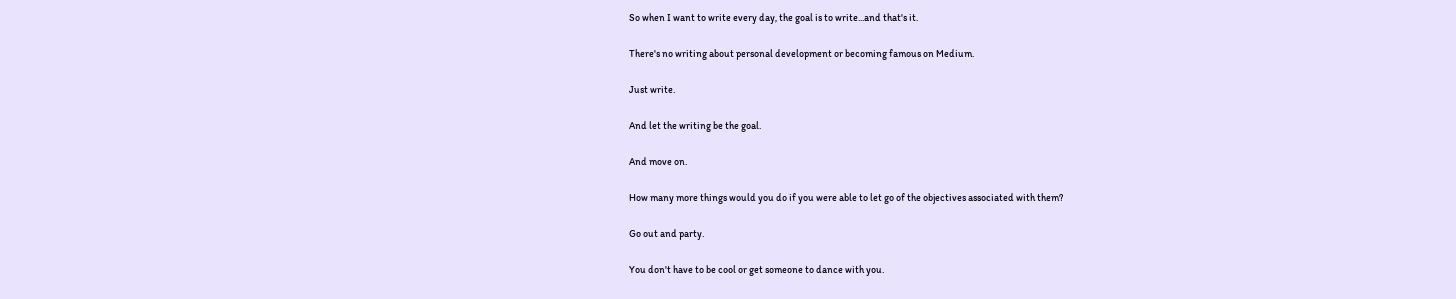So when I want to write every day, the goal is to write...and that's it.

There's no writing about personal development or becoming famous on Medium.

Just write.

And let the writing be the goal.

And move on.

How many more things would you do if you were able to let go of the objectives associated with them?

Go out and party.

You don't have to be cool or get someone to dance with you.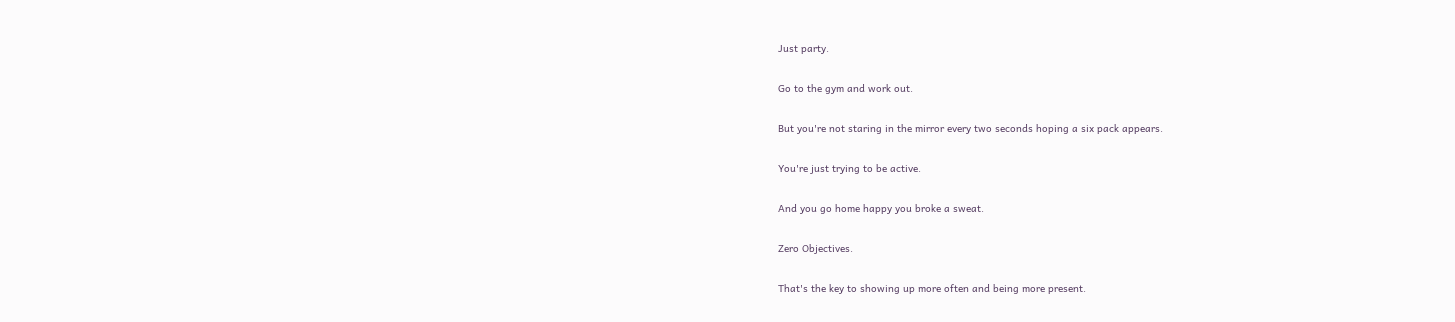Just party.

Go to the gym and work out.

But you're not staring in the mirror every two seconds hoping a six pack appears.

You're just trying to be active.

And you go home happy you broke a sweat.

Zero Objectives.

That's the key to showing up more often and being more present.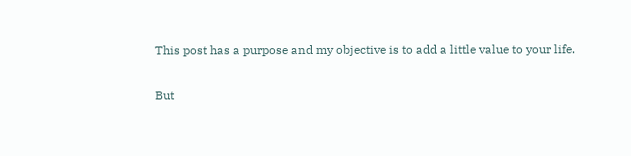This post has a purpose and my objective is to add a little value to your life.

But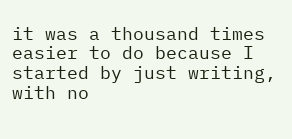it was a thousand times easier to do because I started by just writing, with no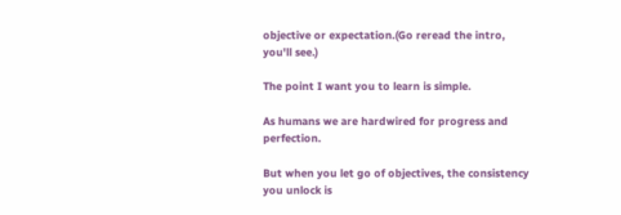objective or expectation.(Go reread the intro, you'll see.)

The point I want you to learn is simple.

As humans we are hardwired for progress and perfection.

But when you let go of objectives, the consistency you unlock is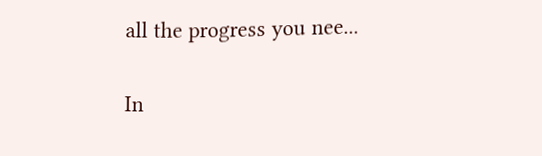all the progress you nee...

In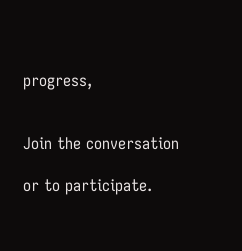progress,


Join the conversation

or to participate.